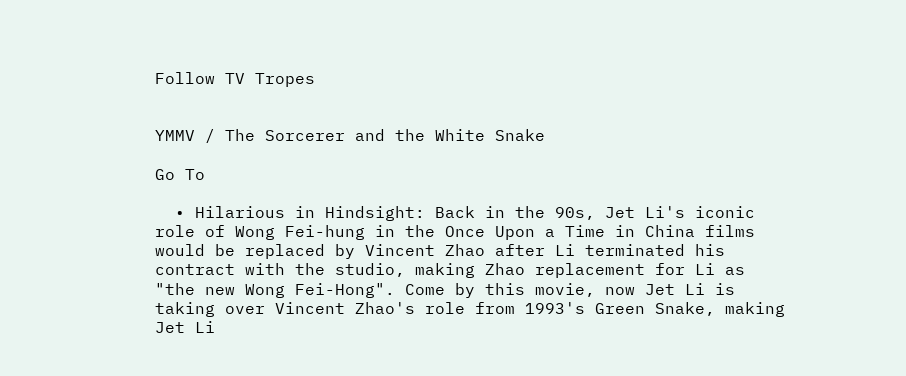Follow TV Tropes


YMMV / The Sorcerer and the White Snake

Go To

  • Hilarious in Hindsight: Back in the 90s, Jet Li's iconic role of Wong Fei-hung in the Once Upon a Time in China films would be replaced by Vincent Zhao after Li terminated his contract with the studio, making Zhao replacement for Li as "the new Wong Fei-Hong". Come by this movie, now Jet Li is taking over Vincent Zhao's role from 1993's Green Snake, making Jet Li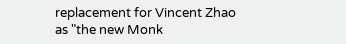replacement for Vincent Zhao as "the new Monk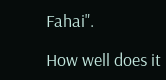Fahai".

How well does it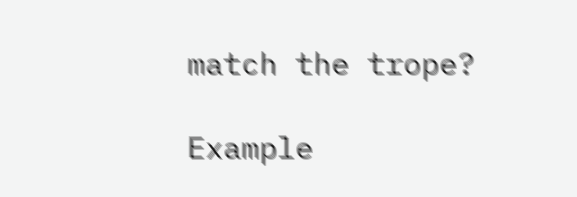match the trope?

Example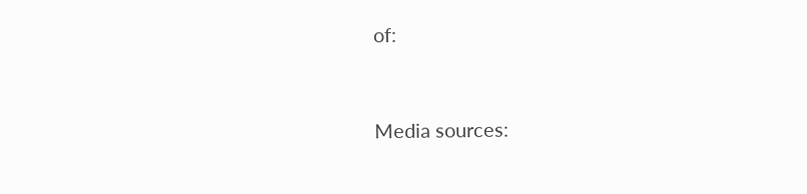of:


Media sources: